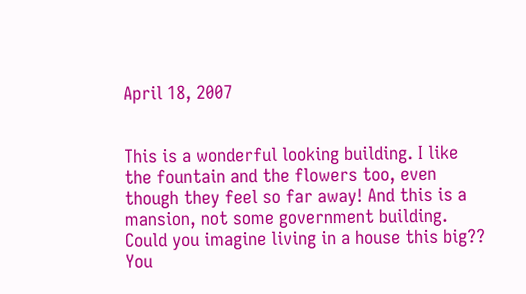April 18, 2007


This is a wonderful looking building. I like the fountain and the flowers too, even though they feel so far away! And this is a mansion, not some government building. Could you imagine living in a house this big?? You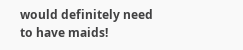would definitely need to have maids!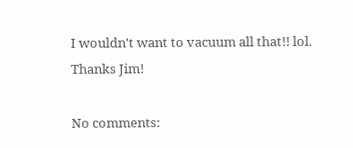I wouldn't want to vacuum all that!! lol. Thanks Jim!

No comments: